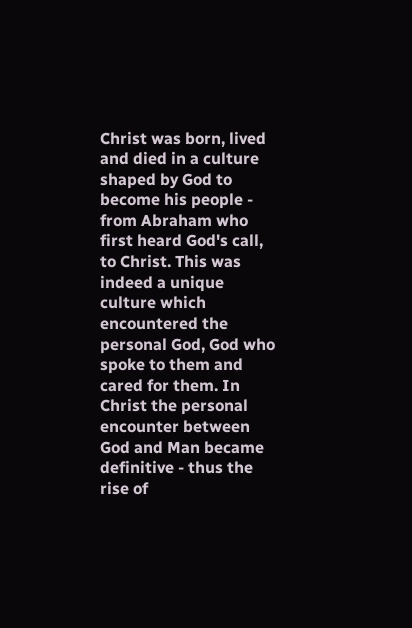Christ was born, lived and died in a culture shaped by God to become his people - from Abraham who first heard God's call, to Christ. This was indeed a unique culture which encountered the personal God, God who spoke to them and cared for them. In Christ the personal encounter between God and Man became definitive - thus the rise of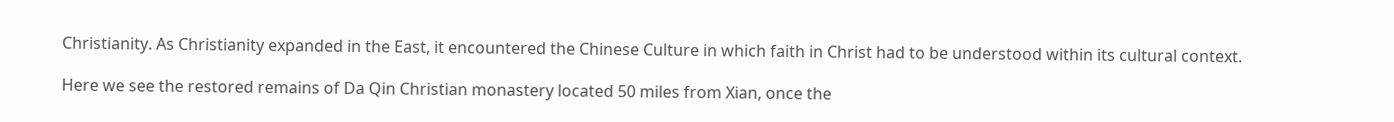Christianity. As Christianity expanded in the East, it encountered the Chinese Culture in which faith in Christ had to be understood within its cultural context.

Here we see the restored remains of Da Qin Christian monastery located 50 miles from Xian, once the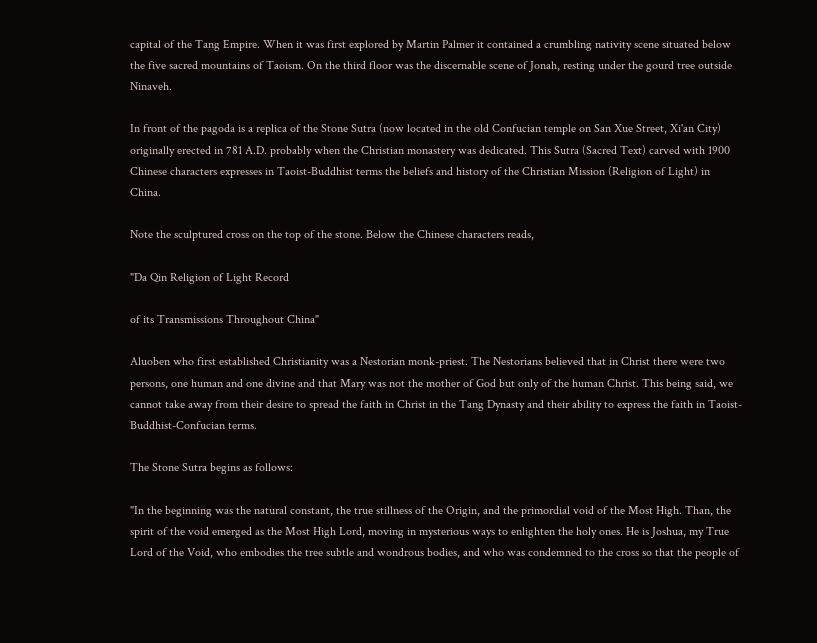capital of the Tang Empire. When it was first explored by Martin Palmer it contained a crumbling nativity scene situated below the five sacred mountains of Taoism. On the third floor was the discernable scene of Jonah, resting under the gourd tree outside Ninaveh.

In front of the pagoda is a replica of the Stone Sutra (now located in the old Confucian temple on San Xue Street, Xi'an City) originally erected in 781 A.D. probably when the Christian monastery was dedicated. This Sutra (Sacred Text) carved with 1900 Chinese characters expresses in Taoist-Buddhist terms the beliefs and history of the Christian Mission (Religion of Light) in China.

Note the sculptured cross on the top of the stone. Below the Chinese characters reads,

"Da Qin Religion of Light Record

of its Transmissions Throughout China"

Aluoben who first established Christianity was a Nestorian monk-priest. The Nestorians believed that in Christ there were two persons, one human and one divine and that Mary was not the mother of God but only of the human Christ. This being said, we cannot take away from their desire to spread the faith in Christ in the Tang Dynasty and their ability to express the faith in Taoist-Buddhist-Confucian terms.

The Stone Sutra begins as follows:

"In the beginning was the natural constant, the true stillness of the Origin, and the primordial void of the Most High. Than, the spirit of the void emerged as the Most High Lord, moving in mysterious ways to enlighten the holy ones. He is Joshua, my True Lord of the Void, who embodies the tree subtle and wondrous bodies, and who was condemned to the cross so that the people of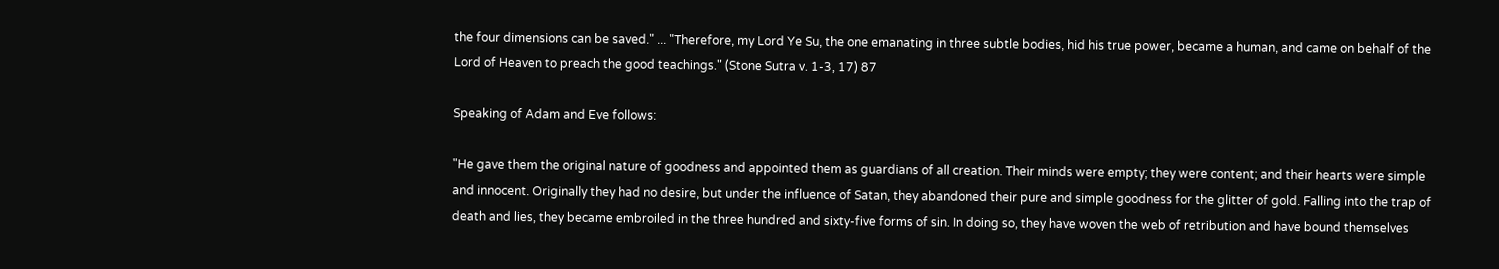the four dimensions can be saved." ... "Therefore, my Lord Ye Su, the one emanating in three subtle bodies, hid his true power, became a human, and came on behalf of the Lord of Heaven to preach the good teachings." (Stone Sutra v. 1-3, 17) 87

Speaking of Adam and Eve follows:

"He gave them the original nature of goodness and appointed them as guardians of all creation. Their minds were empty; they were content; and their hearts were simple and innocent. Originally they had no desire, but under the influence of Satan, they abandoned their pure and simple goodness for the glitter of gold. Falling into the trap of death and lies, they became embroiled in the three hundred and sixty-five forms of sin. In doing so, they have woven the web of retribution and have bound themselves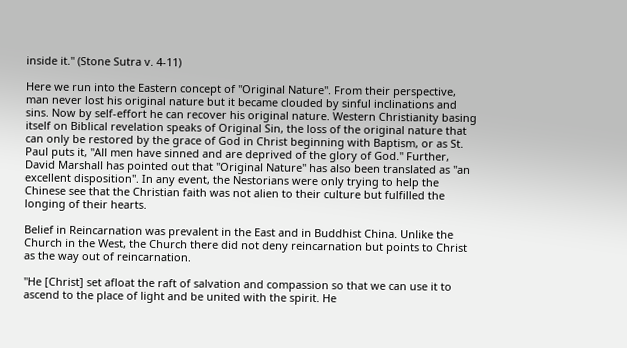inside it." (Stone Sutra v. 4-11)

Here we run into the Eastern concept of "Original Nature". From their perspective, man never lost his original nature but it became clouded by sinful inclinations and sins. Now by self-effort he can recover his original nature. Western Christianity basing itself on Biblical revelation speaks of Original Sin, the loss of the original nature that can only be restored by the grace of God in Christ beginning with Baptism, or as St. Paul puts it, "All men have sinned and are deprived of the glory of God." Further, David Marshall has pointed out that "Original Nature" has also been translated as "an excellent disposition". In any event, the Nestorians were only trying to help the Chinese see that the Christian faith was not alien to their culture but fulfilled the longing of their hearts.

Belief in Reincarnation was prevalent in the East and in Buddhist China. Unlike the Church in the West, the Church there did not deny reincarnation but points to Christ as the way out of reincarnation.

"He [Christ] set afloat the raft of salvation and compassion so that we can use it to ascend to the place of light and be united with the spirit. He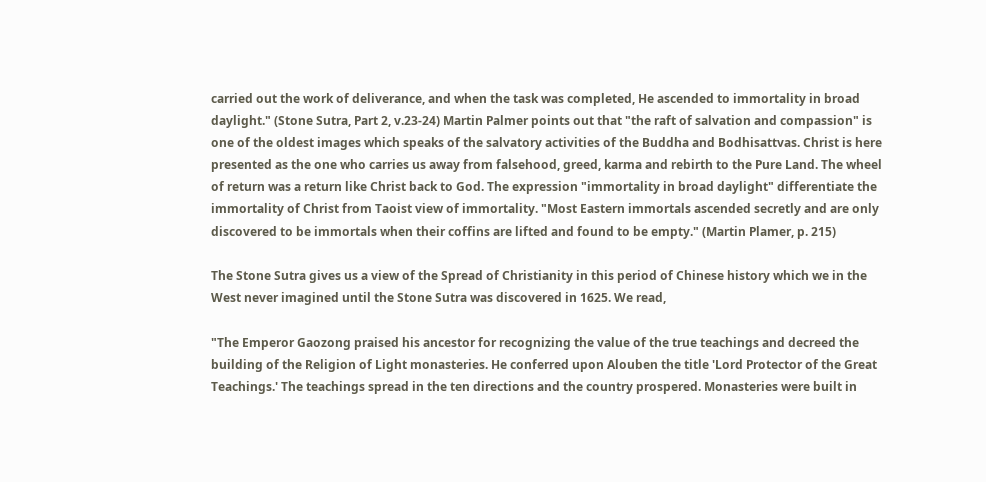carried out the work of deliverance, and when the task was completed, He ascended to immortality in broad daylight." (Stone Sutra, Part 2, v.23-24) Martin Palmer points out that "the raft of salvation and compassion" is one of the oldest images which speaks of the salvatory activities of the Buddha and Bodhisattvas. Christ is here presented as the one who carries us away from falsehood, greed, karma and rebirth to the Pure Land. The wheel of return was a return like Christ back to God. The expression "immortality in broad daylight" differentiate the immortality of Christ from Taoist view of immortality. "Most Eastern immortals ascended secretly and are only discovered to be immortals when their coffins are lifted and found to be empty." (Martin Plamer, p. 215)

The Stone Sutra gives us a view of the Spread of Christianity in this period of Chinese history which we in the West never imagined until the Stone Sutra was discovered in 1625. We read,

"The Emperor Gaozong praised his ancestor for recognizing the value of the true teachings and decreed the building of the Religion of Light monasteries. He conferred upon Alouben the title 'Lord Protector of the Great Teachings.' The teachings spread in the ten directions and the country prospered. Monasteries were built in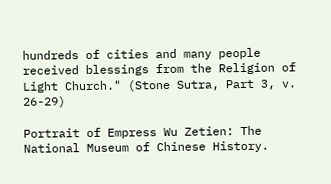hundreds of cities and many people received blessings from the Religion of Light Church." (Stone Sutra, Part 3, v. 26-29)

Portrait of Empress Wu Zetien: The National Museum of Chinese History.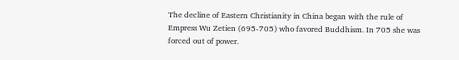The decline of Eastern Christianity in China began with the rule of Empress Wu Zetien (695-705) who favored Buddhism. In 705 she was forced out of power.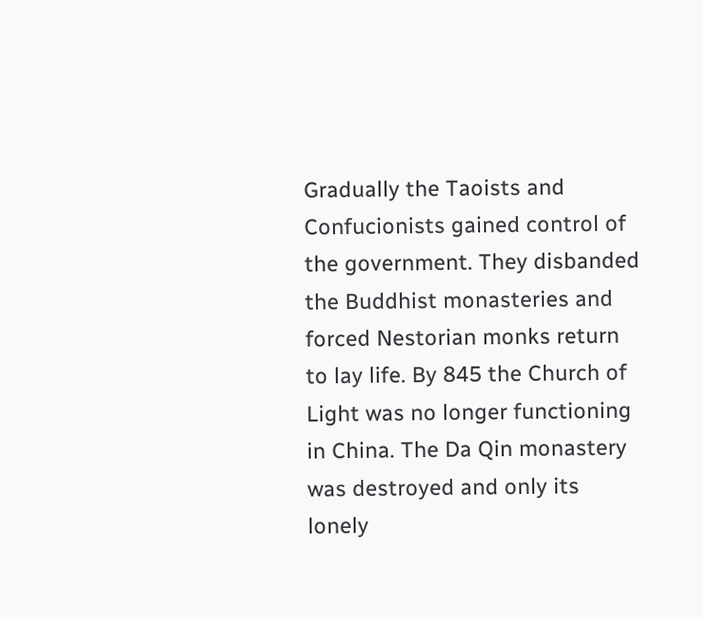Gradually the Taoists and Confucionists gained control of the government. They disbanded the Buddhist monasteries and forced Nestorian monks return to lay life. By 845 the Church of Light was no longer functioning in China. The Da Qin monastery was destroyed and only its lonely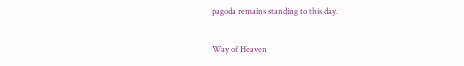pagoda remains standing to this day.

Way of Heaven